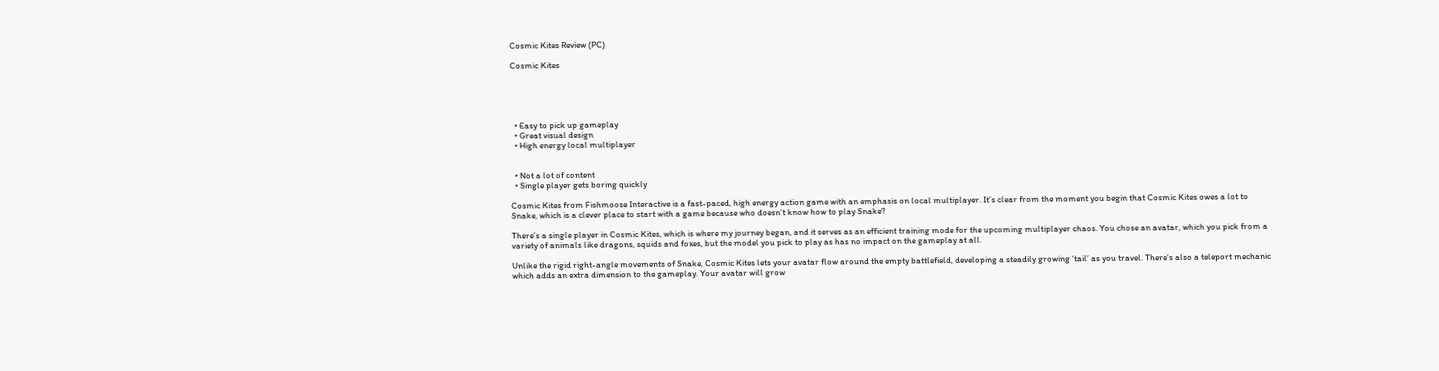Cosmic Kites Review (PC)

Cosmic Kites





  • Easy to pick up gameplay
  • Great visual design
  • High energy local multiplayer


  • Not a lot of content
  • Single player gets boring quickly

Cosmic Kites from Fishmoose Interactive is a fast-paced, high energy action game with an emphasis on local multiplayer. It’s clear from the moment you begin that Cosmic Kites owes a lot to Snake, which is a clever place to start with a game because who doesn’t know how to play Snake?

There’s a single player in Cosmic Kites, which is where my journey began, and it serves as an efficient training mode for the upcoming multiplayer chaos. You chose an avatar, which you pick from a variety of animals like dragons, squids and foxes, but the model you pick to play as has no impact on the gameplay at all.

Unlike the rigid right-angle movements of Snake, Cosmic Kites lets your avatar flow around the empty battlefield, developing a steadily growing ‘tail’ as you travel. There’s also a teleport mechanic which adds an extra dimension to the gameplay. Your avatar will grow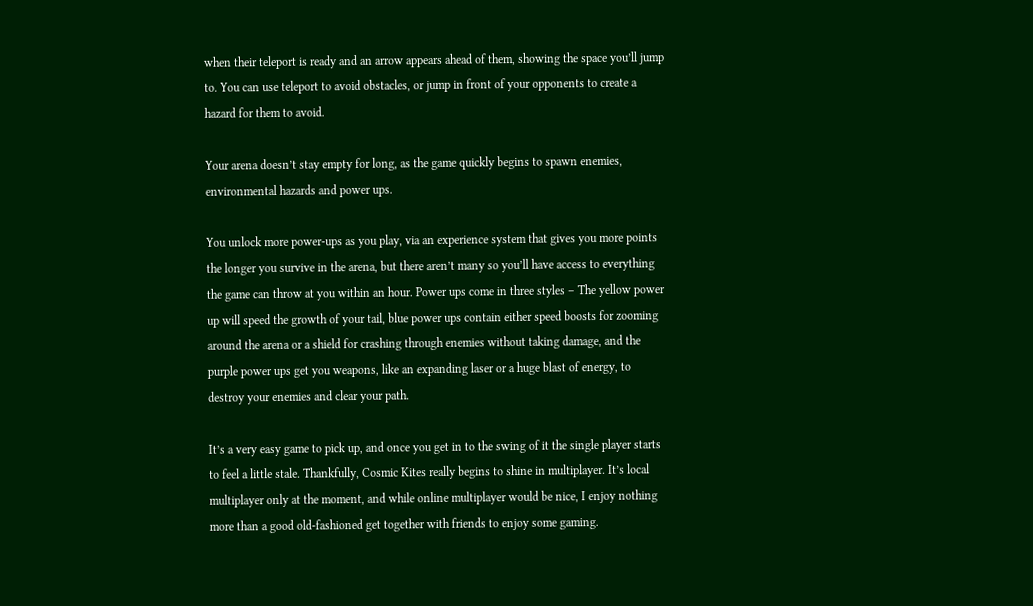when their teleport is ready and an arrow appears ahead of them, showing the space you’ll jump to. You can use teleport to avoid obstacles, or jump in front of your opponents to create a hazard for them to avoid.

Your arena doesn’t stay empty for long, as the game quickly begins to spawn enemies, environmental hazards and power ups.

You unlock more power-ups as you play, via an experience system that gives you more points the longer you survive in the arena, but there aren’t many so you’ll have access to everything the game can throw at you within an hour. Power ups come in three styles – The yellow power up will speed the growth of your tail, blue power ups contain either speed boosts for zooming around the arena or a shield for crashing through enemies without taking damage, and the purple power ups get you weapons, like an expanding laser or a huge blast of energy, to destroy your enemies and clear your path.

It’s a very easy game to pick up, and once you get in to the swing of it the single player starts to feel a little stale. Thankfully, Cosmic Kites really begins to shine in multiplayer. It’s local multiplayer only at the moment, and while online multiplayer would be nice, I enjoy nothing more than a good old-fashioned get together with friends to enjoy some gaming.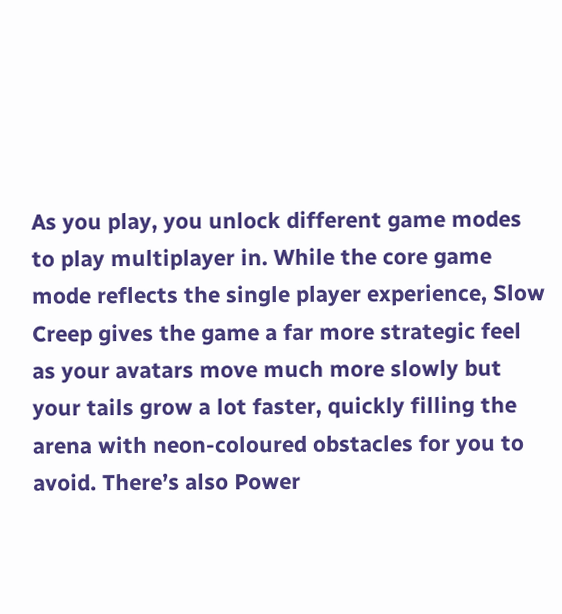As you play, you unlock different game modes to play multiplayer in. While the core game mode reflects the single player experience, Slow Creep gives the game a far more strategic feel as your avatars move much more slowly but your tails grow a lot faster, quickly filling the arena with neon-coloured obstacles for you to avoid. There’s also Power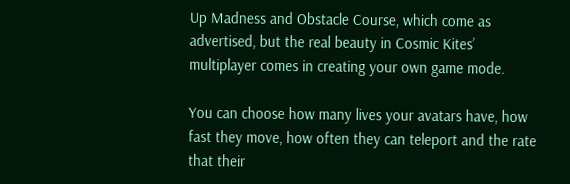Up Madness and Obstacle Course, which come as advertised, but the real beauty in Cosmic Kites’ multiplayer comes in creating your own game mode.

You can choose how many lives your avatars have, how fast they move, how often they can teleport and the rate that their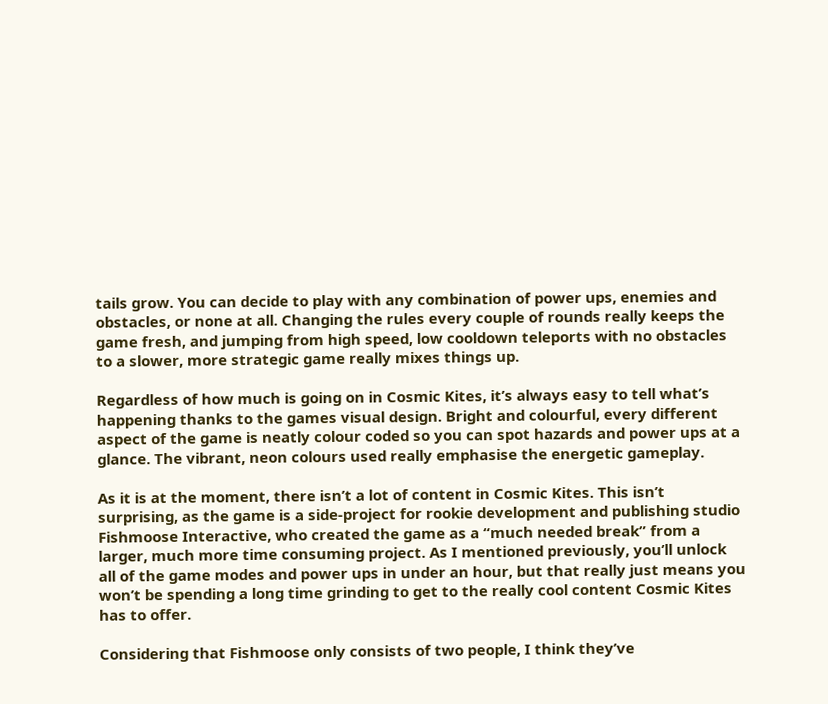tails grow. You can decide to play with any combination of power ups, enemies and obstacles, or none at all. Changing the rules every couple of rounds really keeps the game fresh, and jumping from high speed, low cooldown teleports with no obstacles to a slower, more strategic game really mixes things up.

Regardless of how much is going on in Cosmic Kites, it’s always easy to tell what’s happening thanks to the games visual design. Bright and colourful, every different aspect of the game is neatly colour coded so you can spot hazards and power ups at a glance. The vibrant, neon colours used really emphasise the energetic gameplay.

As it is at the moment, there isn’t a lot of content in Cosmic Kites. This isn’t surprising, as the game is a side-project for rookie development and publishing studio Fishmoose Interactive, who created the game as a “much needed break” from a larger, much more time consuming project. As I mentioned previously, you’ll unlock all of the game modes and power ups in under an hour, but that really just means you won’t be spending a long time grinding to get to the really cool content Cosmic Kites has to offer.

Considering that Fishmoose only consists of two people, I think they’ve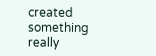created something really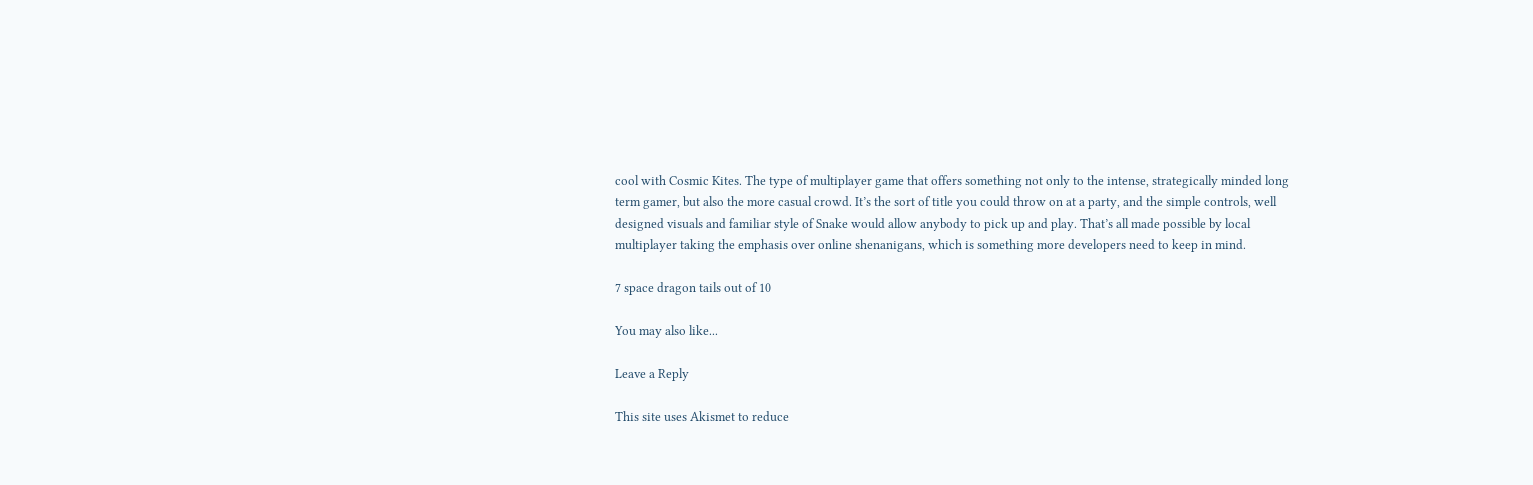cool with Cosmic Kites. The type of multiplayer game that offers something not only to the intense, strategically minded long term gamer, but also the more casual crowd. It’s the sort of title you could throw on at a party, and the simple controls, well designed visuals and familiar style of Snake would allow anybody to pick up and play. That’s all made possible by local multiplayer taking the emphasis over online shenanigans, which is something more developers need to keep in mind.

7 space dragon tails out of 10

You may also like...

Leave a Reply

This site uses Akismet to reduce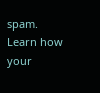spam. Learn how your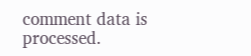comment data is processed.